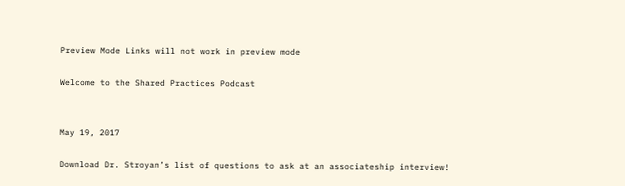Preview Mode Links will not work in preview mode

Welcome to the Shared Practices Podcast


May 19, 2017

Download Dr. Stroyan’s list of questions to ask at an associateship interview!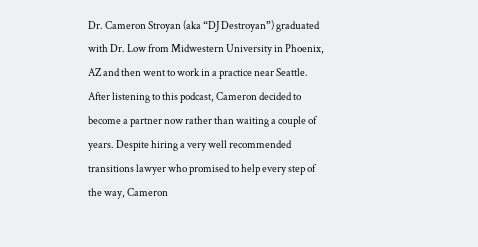Dr. Cameron Stroyan (aka “DJ Destroyan”) graduated with Dr. Low from Midwestern University in Phoenix, AZ and then went to work in a practice near Seattle. After listening to this podcast, Cameron decided to become a partner now rather than waiting a couple of years. Despite hiring a very well recommended transitions lawyer who promised to help every step of the way, Cameron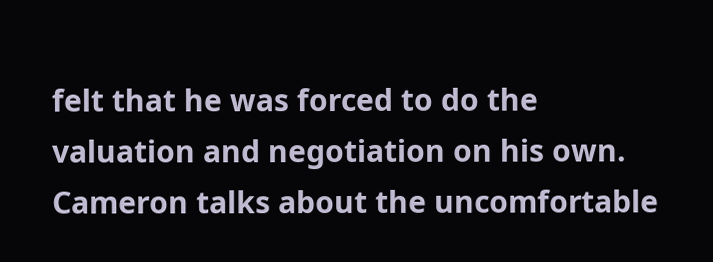felt that he was forced to do the valuation and negotiation on his own. Cameron talks about the uncomfortable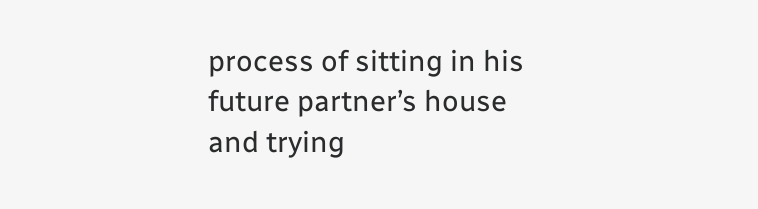process of sitting in his future partner’s house and trying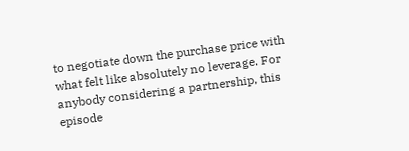to negotiate down the purchase price with what felt like absolutely no leverage. For anybody considering a partnership, this episode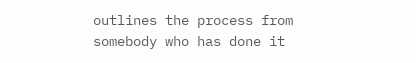outlines the process from somebody who has done it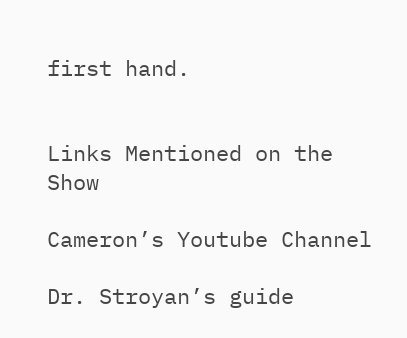first hand.


Links Mentioned on the Show

Cameron’s Youtube Channel

Dr. Stroyan’s guide